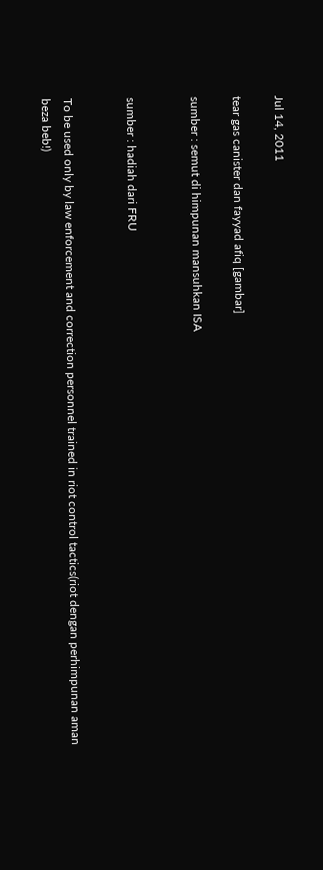Jul 14, 2011

tear gas canister dan fayyad afiq [gambar]

sumber : semut di himpunan mansuhkan ISA


sumber : hadiah dari FRU


To be used only by law enforcement and correction personnel trained in riot control tactics(riot dengan perhimpunan aman beza beb!)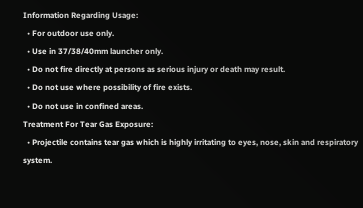Information Regarding Usage:
  • For outdoor use only.
  • Use in 37/38/40mm launcher only.
  • Do not fire directly at persons as serious injury or death may result.
  • Do not use where possibility of fire exists.
  • Do not use in confined areas.
Treatment For Tear Gas Exposure:
  • Projectile contains tear gas which is highly irritating to eyes, nose, skin and respiratory system.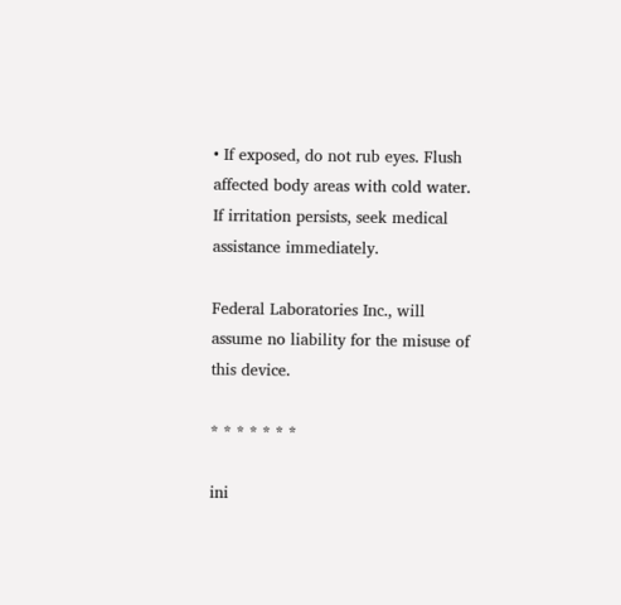• If exposed, do not rub eyes. Flush affected body areas with cold water. If irritation persists, seek medical assistance immediately.

Federal Laboratories Inc., will assume no liability for the misuse of this device.

* * * * * * *

ini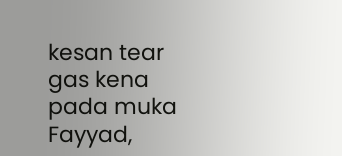kesan tear gas kena pada muka Fayyad,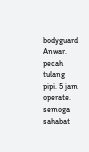bodyguard Anwar.
pecah tulang pipi. 5 jam operate. semoga sahabat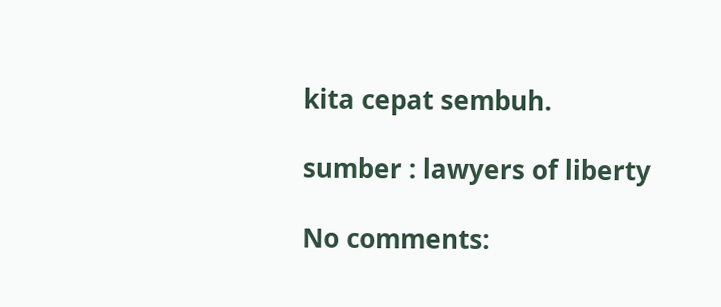kita cepat sembuh.

sumber : lawyers of liberty

No comments: